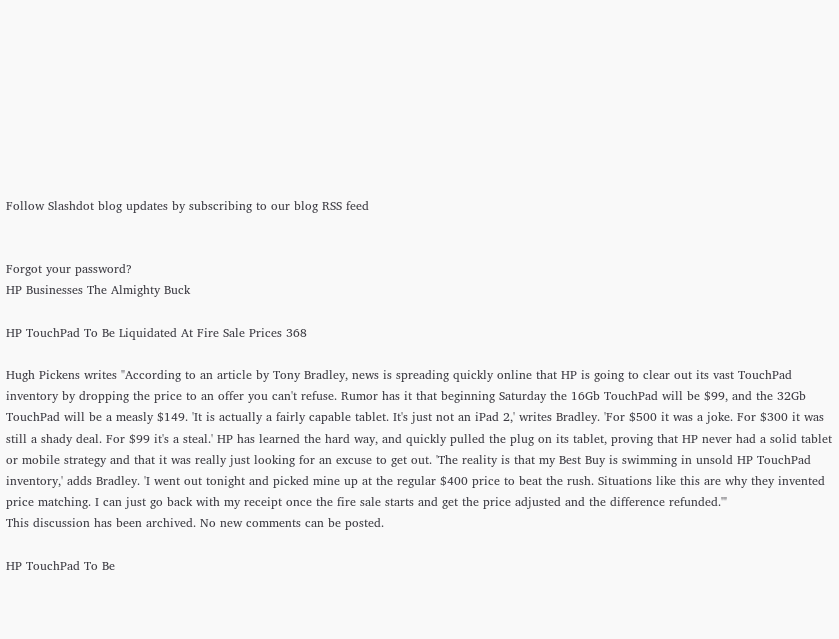Follow Slashdot blog updates by subscribing to our blog RSS feed


Forgot your password?
HP Businesses The Almighty Buck

HP TouchPad To Be Liquidated At Fire Sale Prices 368

Hugh Pickens writes "According to an article by Tony Bradley, news is spreading quickly online that HP is going to clear out its vast TouchPad inventory by dropping the price to an offer you can't refuse. Rumor has it that beginning Saturday the 16Gb TouchPad will be $99, and the 32Gb TouchPad will be a measly $149. 'It is actually a fairly capable tablet. It's just not an iPad 2,' writes Bradley. 'For $500 it was a joke. For $300 it was still a shady deal. For $99 it's a steal.' HP has learned the hard way, and quickly pulled the plug on its tablet, proving that HP never had a solid tablet or mobile strategy and that it was really just looking for an excuse to get out. 'The reality is that my Best Buy is swimming in unsold HP TouchPad inventory,' adds Bradley. 'I went out tonight and picked mine up at the regular $400 price to beat the rush. Situations like this are why they invented price matching. I can just go back with my receipt once the fire sale starts and get the price adjusted and the difference refunded.'"
This discussion has been archived. No new comments can be posted.

HP TouchPad To Be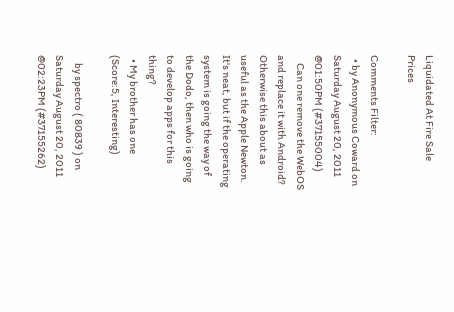Liquidated At Fire Sale Prices

Comments Filter:
  • by Anonymous Coward on Saturday August 20, 2011 @01:50PM (#37155004)
    Can one remove the WebOS and replace it with Android? Otherwise this about as useful as the Apple Newton. It's neat, but if the operating system is going the way of the Dodo, then who is going to develop apps for this thing?
  • My brother has one (Score:5, Interesting)

    by spectro ( 80839 ) on Saturday August 20, 2011 @02:23PM (#37155262)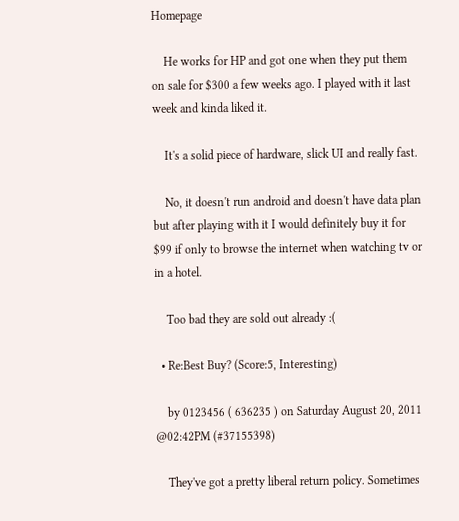Homepage

    He works for HP and got one when they put them on sale for $300 a few weeks ago. I played with it last week and kinda liked it.

    It's a solid piece of hardware, slick UI and really fast.

    No, it doesn't run android and doesn't have data plan but after playing with it I would definitely buy it for $99 if only to browse the internet when watching tv or in a hotel.

    Too bad they are sold out already :(

  • Re:Best Buy? (Score:5, Interesting)

    by 0123456 ( 636235 ) on Saturday August 20, 2011 @02:42PM (#37155398)

    They've got a pretty liberal return policy. Sometimes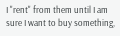I "rent" from them until I am sure I want to buy something,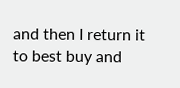and then I return it to best buy and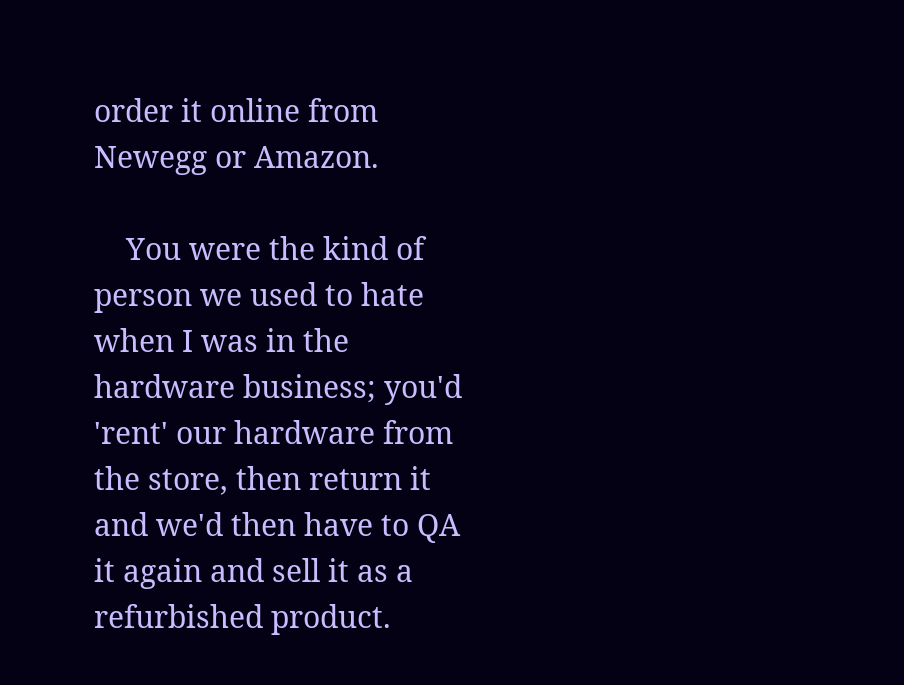order it online from Newegg or Amazon.

    You were the kind of person we used to hate when I was in the hardware business; you'd 'rent' our hardware from the store, then return it and we'd then have to QA it again and sell it as a refurbished product.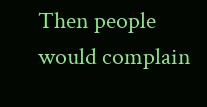Then people would complain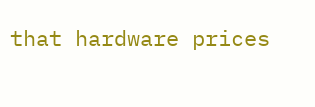that hardware prices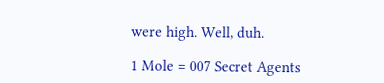were high. Well, duh.

1 Mole = 007 Secret Agents